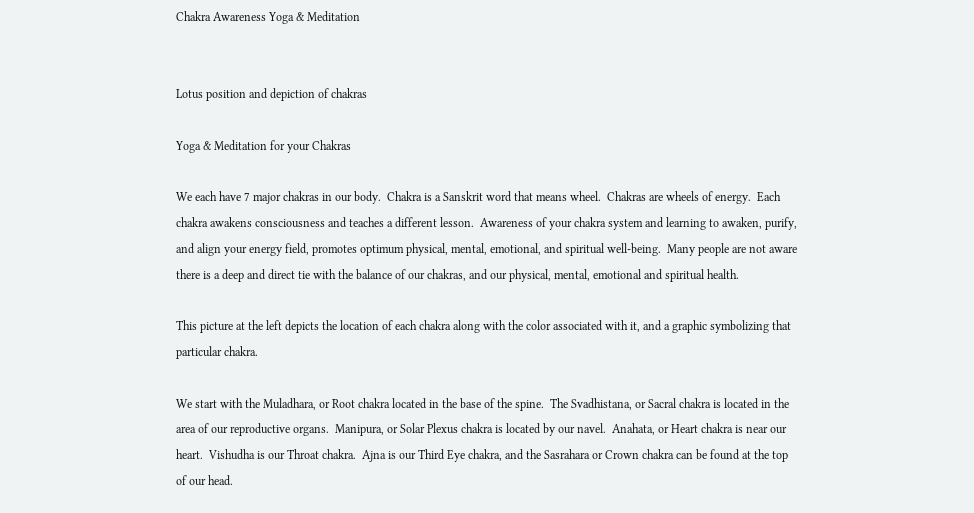Chakra Awareness Yoga & Meditation


Lotus position and depiction of chakras

Yoga & Meditation for your Chakras

We each have 7 major chakras in our body.  Chakra is a Sanskrit word that means wheel.  Chakras are wheels of energy.  Each chakra awakens consciousness and teaches a different lesson.  Awareness of your chakra system and learning to awaken, purify, and align your energy field, promotes optimum physical, mental, emotional, and spiritual well-being.  Many people are not aware there is a deep and direct tie with the balance of our chakras, and our physical, mental, emotional and spiritual health.

This picture at the left depicts the location of each chakra along with the color associated with it, and a graphic symbolizing that particular chakra.

We start with the Muladhara, or Root chakra located in the base of the spine.  The Svadhistana, or Sacral chakra is located in the area of our reproductive organs.  Manipura, or Solar Plexus chakra is located by our navel.  Anahata, or Heart chakra is near our heart.  Vishudha is our Throat chakra.  Ajna is our Third Eye chakra, and the Sasrahara or Crown chakra can be found at the top of our head.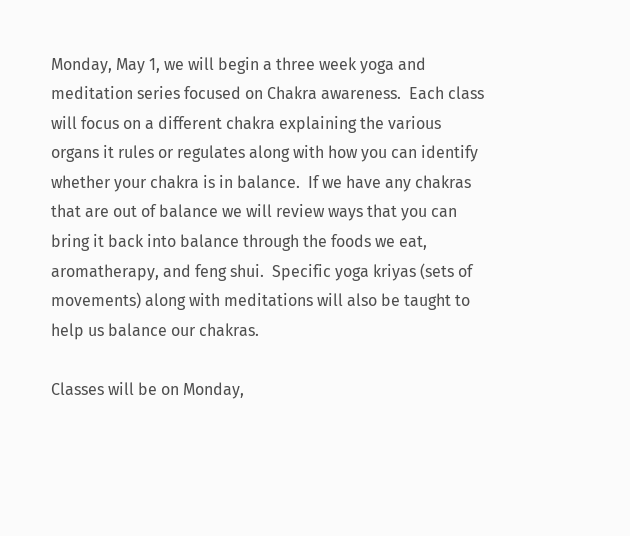Monday, May 1, we will begin a three week yoga and meditation series focused on Chakra awareness.  Each class will focus on a different chakra explaining the various organs it rules or regulates along with how you can identify whether your chakra is in balance.  If we have any chakras that are out of balance we will review ways that you can bring it back into balance through the foods we eat, aromatherapy, and feng shui.  Specific yoga kriyas (sets of movements) along with meditations will also be taught to help us balance our chakras.

Classes will be on Monday,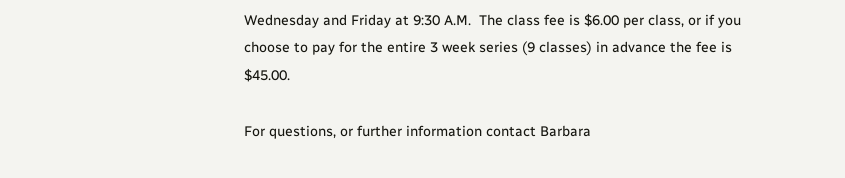Wednesday and Friday at 9:30 A.M.  The class fee is $6.00 per class, or if you choose to pay for the entire 3 week series (9 classes) in advance the fee is $45.00.

For questions, or further information contact Barbara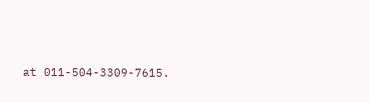at 011-504-3309-7615.